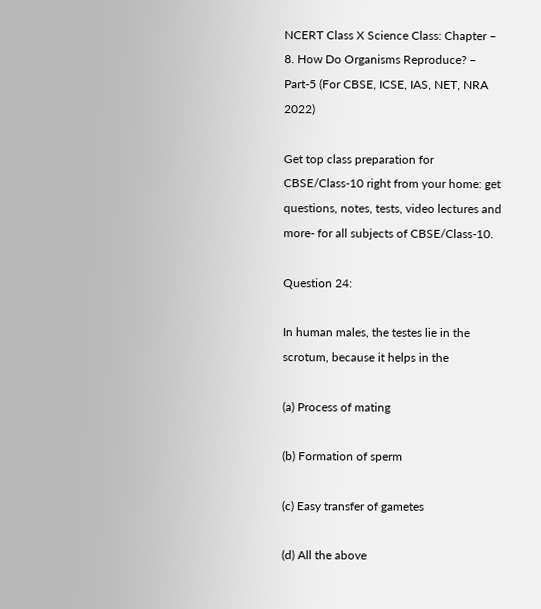NCERT Class X Science Class: Chapter – 8. How Do Organisms Reproduce? – Part-5 (For CBSE, ICSE, IAS, NET, NRA 2022)

Get top class preparation for CBSE/Class-10 right from your home: get questions, notes, tests, video lectures and more- for all subjects of CBSE/Class-10.

Question 24:

In human males, the testes lie in the scrotum, because it helps in the

(a) Process of mating

(b) Formation of sperm

(c) Easy transfer of gametes

(d) All the above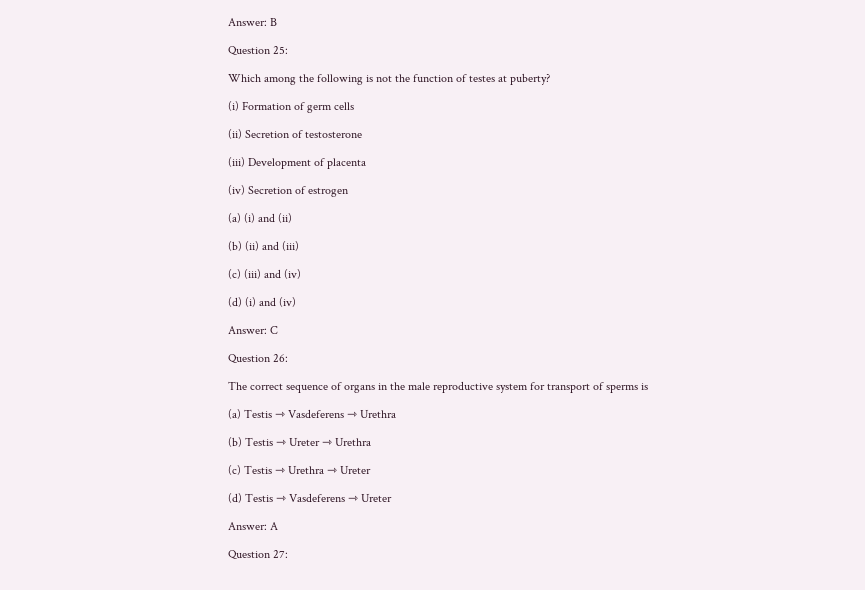Answer: B

Question 25:

Which among the following is not the function of testes at puberty?

(i) Formation of germ cells

(ii) Secretion of testosterone

(iii) Development of placenta

(iv) Secretion of estrogen

(a) (i) and (ii)

(b) (ii) and (iii)

(c) (iii) and (iv)

(d) (i) and (iv)

Answer: C

Question 26:

The correct sequence of organs in the male reproductive system for transport of sperms is

(a) Testis ⇾ Vasdeferens ⇾ Urethra

(b) Testis ⇾ Ureter ⇾ Urethra

(c) Testis ⇾ Urethra ⇾ Ureter

(d) Testis ⇾ Vasdeferens ⇾ Ureter

Answer: A

Question 27: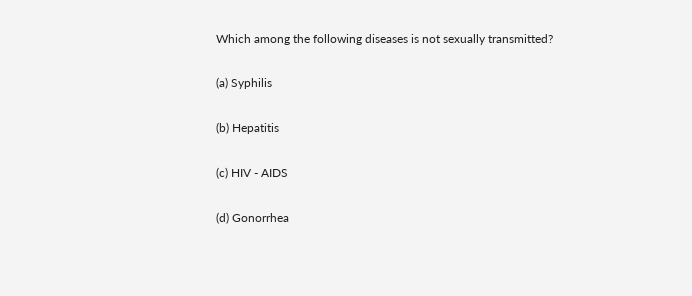Which among the following diseases is not sexually transmitted?

(a) Syphilis

(b) Hepatitis

(c) HIV - AIDS

(d) Gonorrhea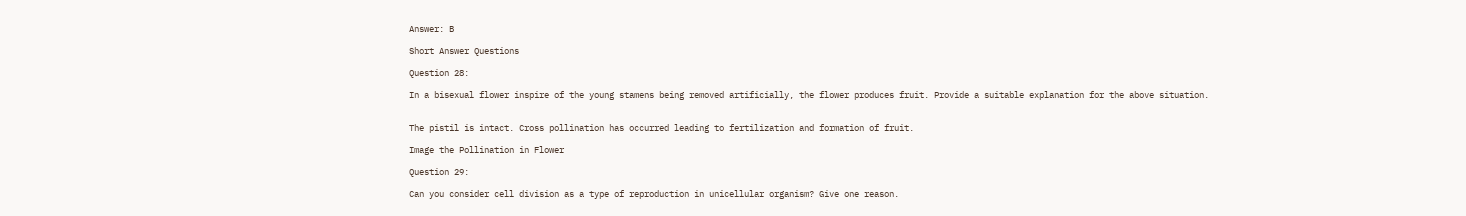Answer: B

Short Answer Questions

Question 28:

In a bisexual flower inspire of the young stamens being removed artificially, the flower produces fruit. Provide a suitable explanation for the above situation.


The pistil is intact. Cross pollination has occurred leading to fertilization and formation of fruit.

Image the Pollination in Flower

Question 29:

Can you consider cell division as a type of reproduction in unicellular organism? Give one reason.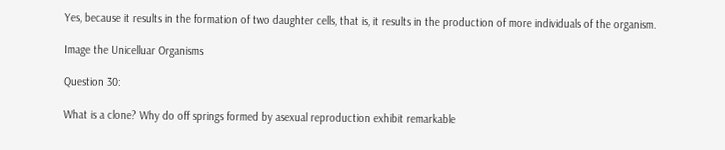Yes, because it results in the formation of two daughter cells, that is, it results in the production of more individuals of the organism.

Image the Unicelluar Organisms

Question 30:

What is a clone? Why do off springs formed by asexual reproduction exhibit remarkable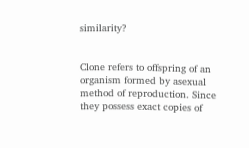similarity?


Clone refers to offspring of an organism formed by asexual method of reproduction. Since they possess exact copies of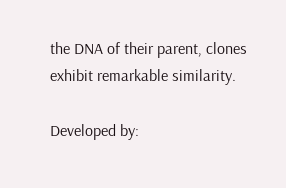the DNA of their parent, clones exhibit remarkable similarity.

Developed by: